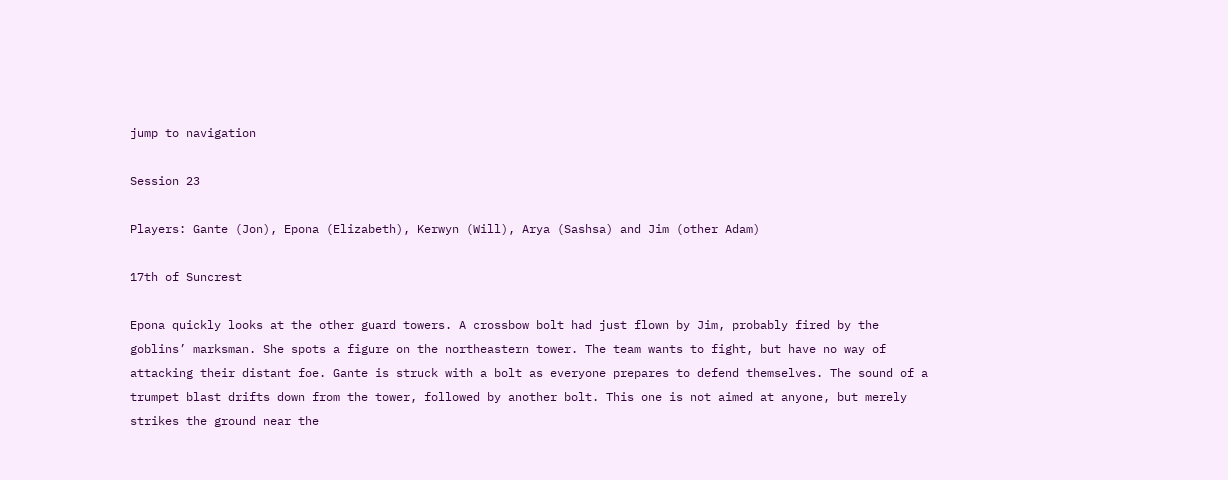jump to navigation

Session 23

Players: Gante (Jon), Epona (Elizabeth), Kerwyn (Will), Arya (Sashsa) and Jim (other Adam)

17th of Suncrest

Epona quickly looks at the other guard towers. A crossbow bolt had just flown by Jim, probably fired by the goblins’ marksman. She spots a figure on the northeastern tower. The team wants to fight, but have no way of attacking their distant foe. Gante is struck with a bolt as everyone prepares to defend themselves. The sound of a trumpet blast drifts down from the tower, followed by another bolt. This one is not aimed at anyone, but merely strikes the ground near the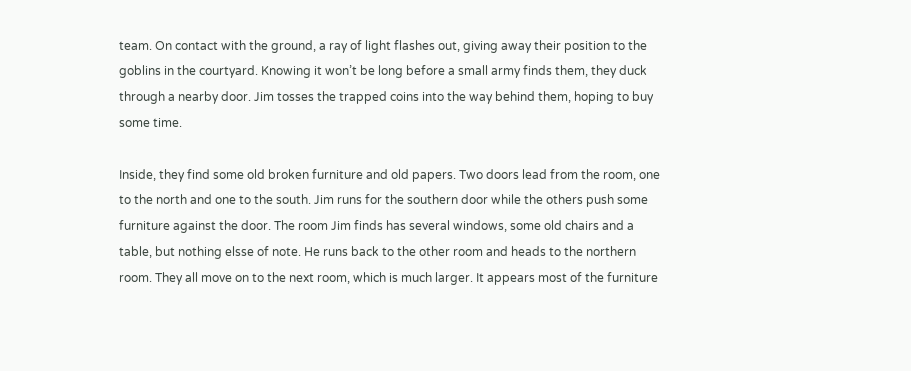team. On contact with the ground, a ray of light flashes out, giving away their position to the goblins in the courtyard. Knowing it won’t be long before a small army finds them, they duck through a nearby door. Jim tosses the trapped coins into the way behind them, hoping to buy some time.

Inside, they find some old broken furniture and old papers. Two doors lead from the room, one to the north and one to the south. Jim runs for the southern door while the others push some furniture against the door. The room Jim finds has several windows, some old chairs and a table, but nothing elsse of note. He runs back to the other room and heads to the northern room. They all move on to the next room, which is much larger. It appears most of the furniture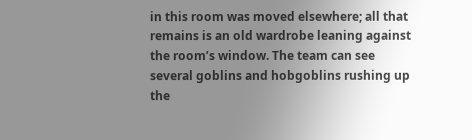in this room was moved elsewhere; all that remains is an old wardrobe leaning against the room’s window. The team can see several goblins and hobgoblins rushing up the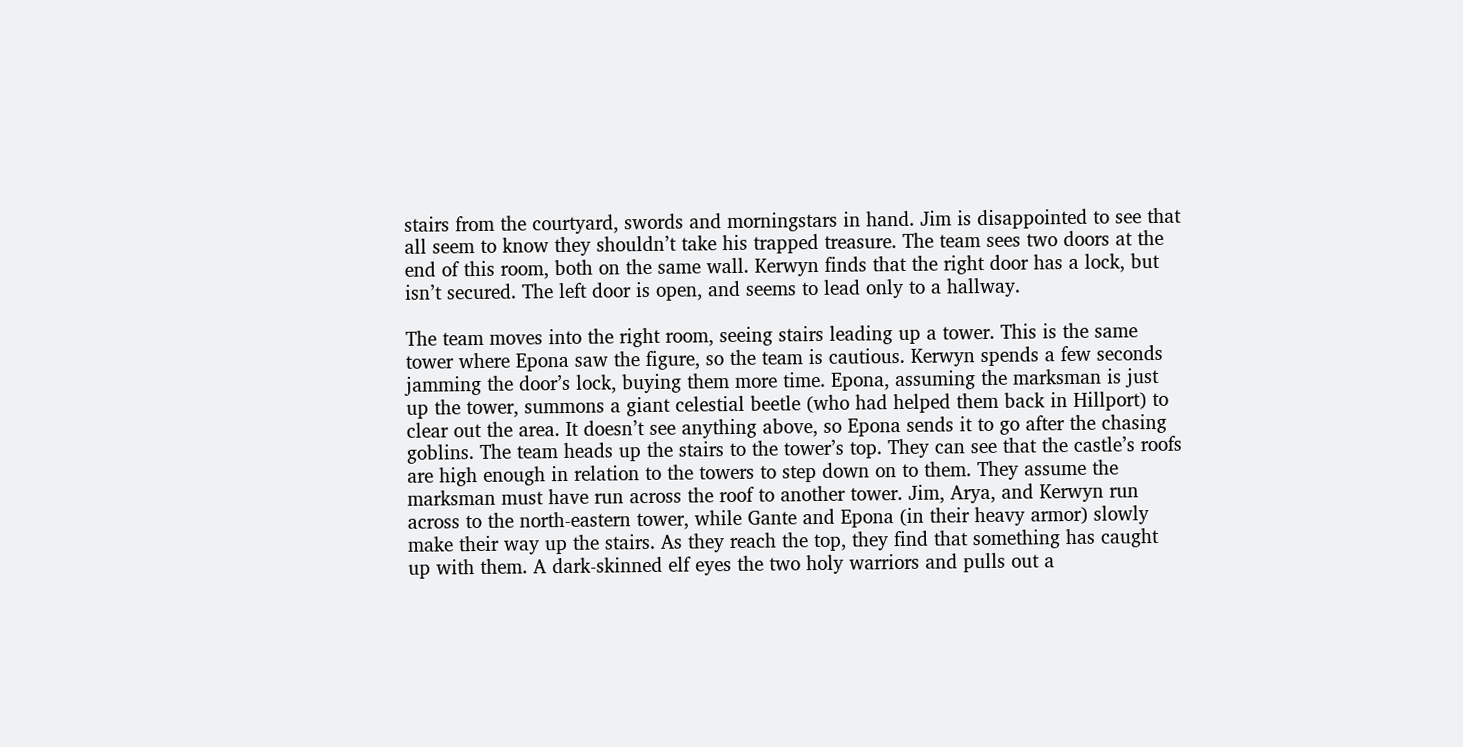stairs from the courtyard, swords and morningstars in hand. Jim is disappointed to see that all seem to know they shouldn’t take his trapped treasure. The team sees two doors at the end of this room, both on the same wall. Kerwyn finds that the right door has a lock, but isn’t secured. The left door is open, and seems to lead only to a hallway.

The team moves into the right room, seeing stairs leading up a tower. This is the same tower where Epona saw the figure, so the team is cautious. Kerwyn spends a few seconds jamming the door’s lock, buying them more time. Epona, assuming the marksman is just up the tower, summons a giant celestial beetle (who had helped them back in Hillport) to clear out the area. It doesn’t see anything above, so Epona sends it to go after the chasing goblins. The team heads up the stairs to the tower’s top. They can see that the castle’s roofs are high enough in relation to the towers to step down on to them. They assume the marksman must have run across the roof to another tower. Jim, Arya, and Kerwyn run across to the north-eastern tower, while Gante and Epona (in their heavy armor) slowly make their way up the stairs. As they reach the top, they find that something has caught up with them. A dark-skinned elf eyes the two holy warriors and pulls out a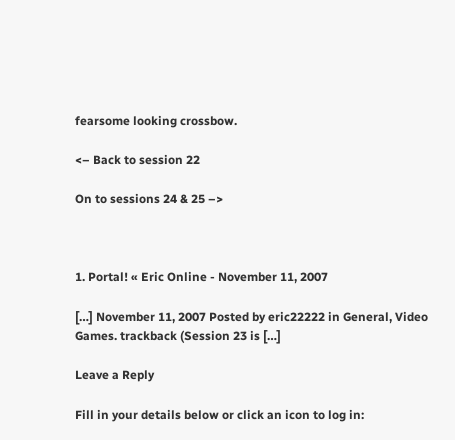fearsome looking crossbow.

<– Back to session 22

On to sessions 24 & 25 –>



1. Portal! « Eric Online - November 11, 2007

[…] November 11, 2007 Posted by eric22222 in General, Video Games. trackback (Session 23 is […]

Leave a Reply

Fill in your details below or click an icon to log in: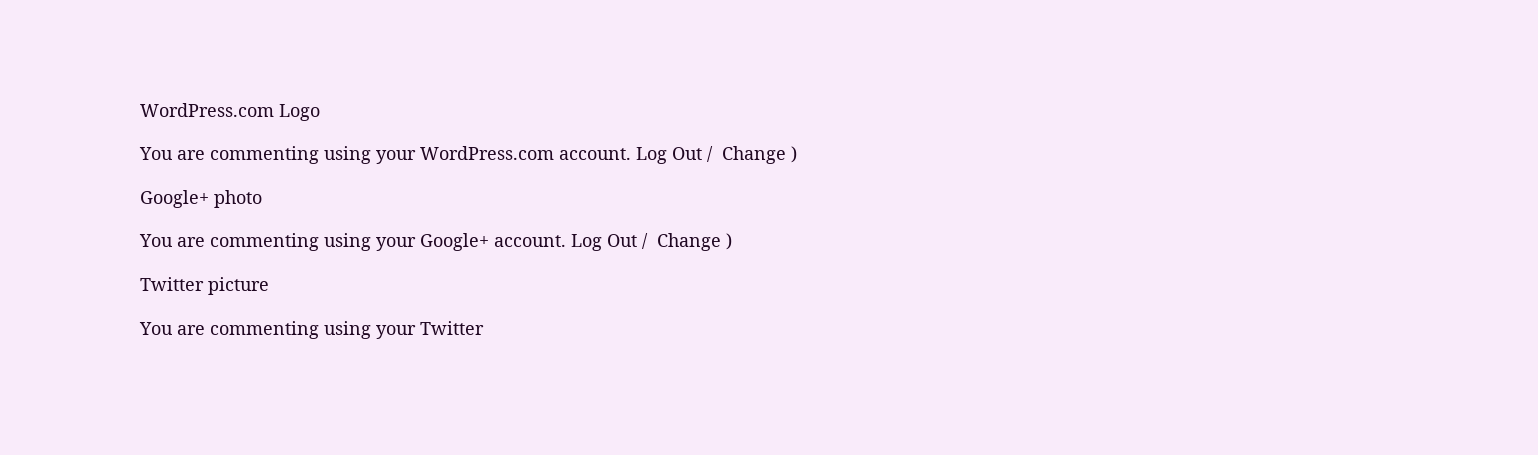WordPress.com Logo

You are commenting using your WordPress.com account. Log Out /  Change )

Google+ photo

You are commenting using your Google+ account. Log Out /  Change )

Twitter picture

You are commenting using your Twitter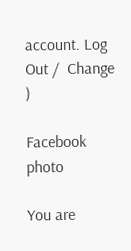account. Log Out /  Change )

Facebook photo

You are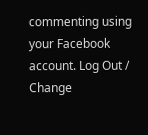commenting using your Facebook account. Log Out /  Change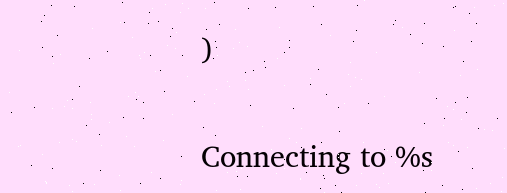)


Connecting to %s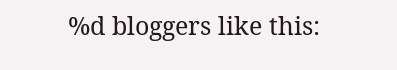%d bloggers like this: